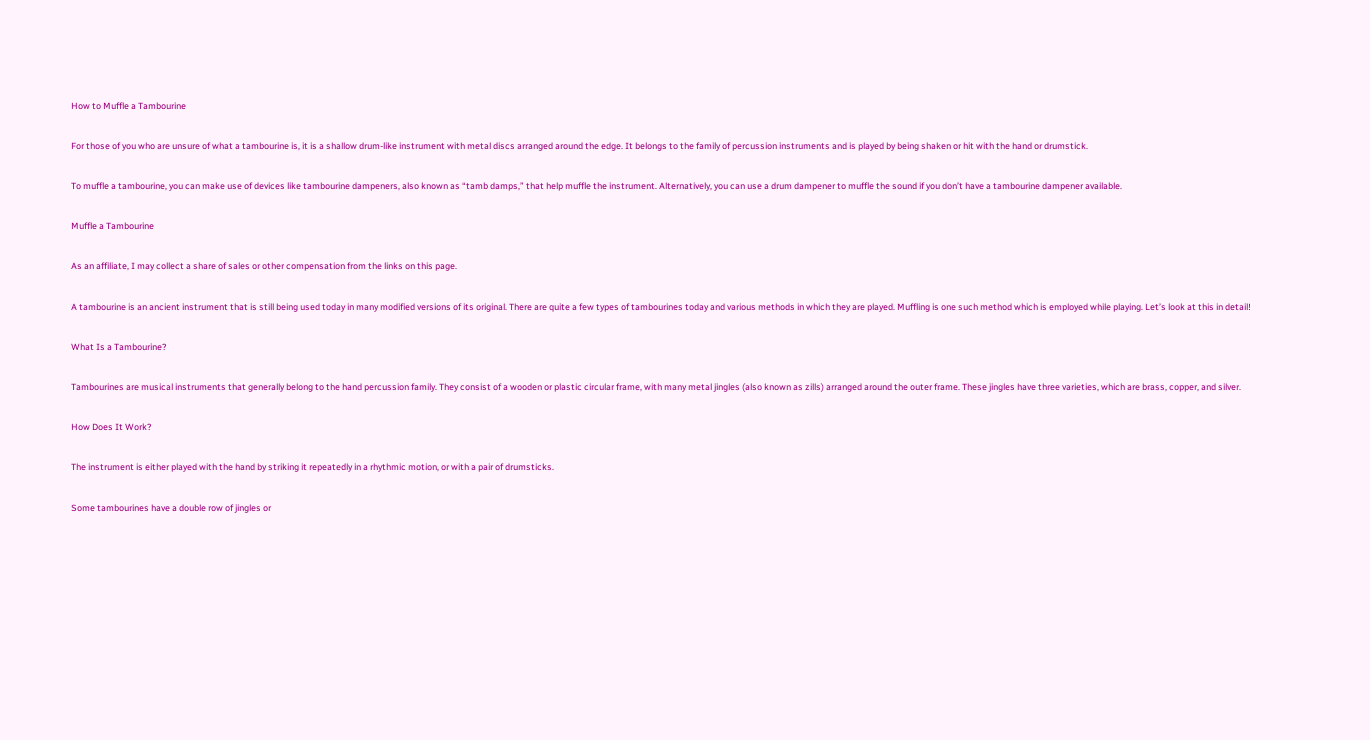How to Muffle a Tambourine

For those of you who are unsure of what a tambourine is, it is a shallow drum-like instrument with metal discs arranged around the edge. It belongs to the family of percussion instruments and is played by being shaken or hit with the hand or drumstick.

To muffle a tambourine, you can make use of devices like tambourine dampeners, also known as “tamb damps,” that help muffle the instrument. Alternatively, you can use a drum dampener to muffle the sound if you don’t have a tambourine dampener available.

Muffle a Tambourine

As an affiliate, I may collect a share of sales or other compensation from the links on this page.

A tambourine is an ancient instrument that is still being used today in many modified versions of its original. There are quite a few types of tambourines today and various methods in which they are played. Muffling is one such method which is employed while playing. Let’s look at this in detail!

What Is a Tambourine?

Tambourines are musical instruments that generally belong to the hand percussion family. They consist of a wooden or plastic circular frame, with many metal jingles (also known as zills) arranged around the outer frame. These jingles have three varieties, which are brass, copper, and silver.

How Does It Work?

The instrument is either played with the hand by striking it repeatedly in a rhythmic motion, or with a pair of drumsticks.

Some tambourines have a double row of jingles or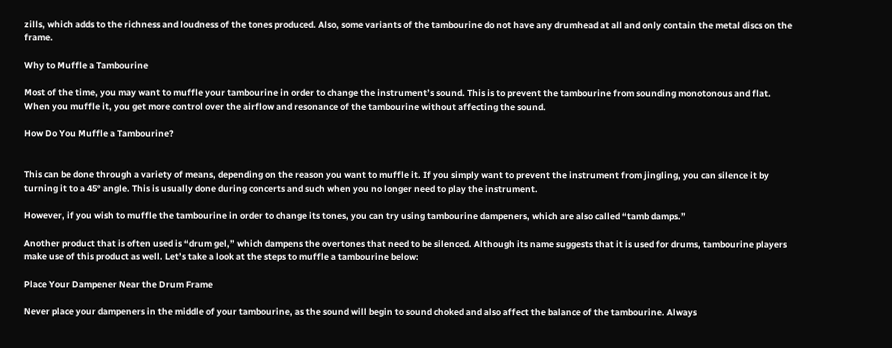zills, which adds to the richness and loudness of the tones produced. Also, some variants of the tambourine do not have any drumhead at all and only contain the metal discs on the frame.

Why to Muffle a Tambourine

Most of the time, you may want to muffle your tambourine in order to change the instrument’s sound. This is to prevent the tambourine from sounding monotonous and flat. When you muffle it, you get more control over the airflow and resonance of the tambourine without affecting the sound.

How Do You Muffle a Tambourine?


This can be done through a variety of means, depending on the reason you want to muffle it. If you simply want to prevent the instrument from jingling, you can silence it by turning it to a 45° angle. This is usually done during concerts and such when you no longer need to play the instrument.

However, if you wish to muffle the tambourine in order to change its tones, you can try using tambourine dampeners, which are also called “tamb damps.”

Another product that is often used is “drum gel,” which dampens the overtones that need to be silenced. Although its name suggests that it is used for drums, tambourine players make use of this product as well. Let’s take a look at the steps to muffle a tambourine below:

Place Your Dampener Near the Drum Frame

Never place your dampeners in the middle of your tambourine, as the sound will begin to sound choked and also affect the balance of the tambourine. Always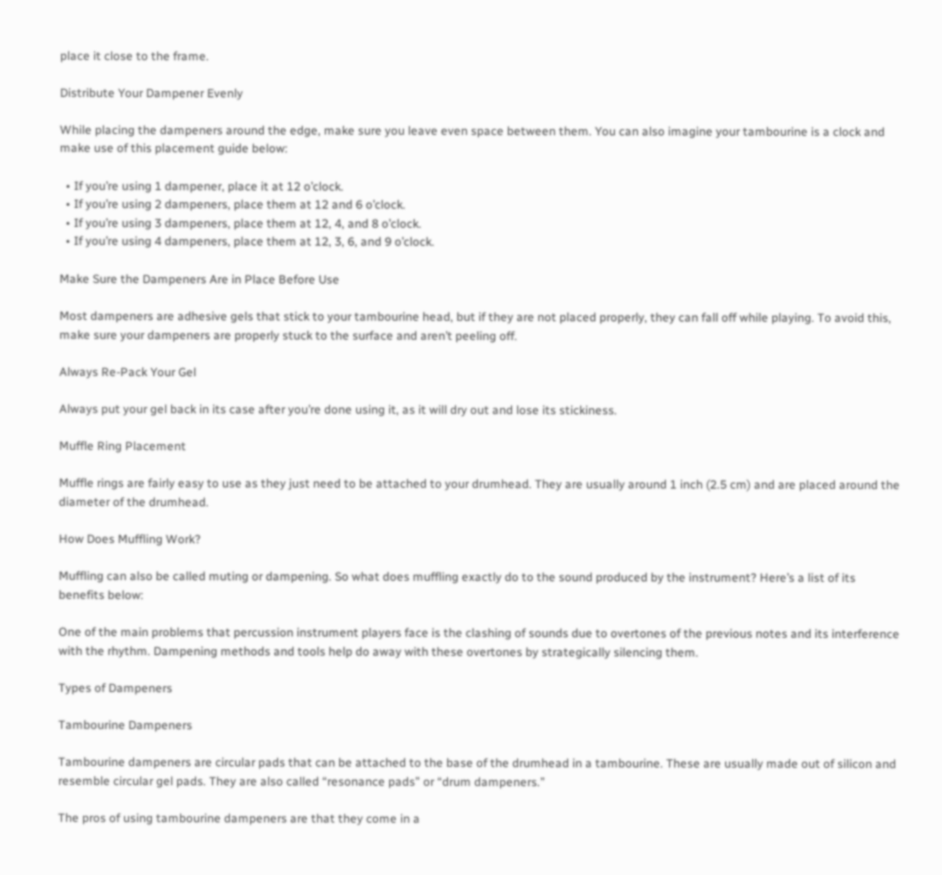place it close to the frame.

Distribute Your Dampener Evenly

While placing the dampeners around the edge, make sure you leave even space between them. You can also imagine your tambourine is a clock and make use of this placement guide below:

  • If you’re using 1 dampener, place it at 12 o’clock.
  • If you’re using 2 dampeners, place them at 12 and 6 o’clock.
  • If you’re using 3 dampeners, place them at 12, 4, and 8 o’clock.
  • If you’re using 4 dampeners, place them at 12, 3, 6, and 9 o’clock.

Make Sure the Dampeners Are in Place Before Use

Most dampeners are adhesive gels that stick to your tambourine head, but if they are not placed properly, they can fall off while playing. To avoid this, make sure your dampeners are properly stuck to the surface and aren’t peeling off.

Always Re-Pack Your Gel

Always put your gel back in its case after you’re done using it, as it will dry out and lose its stickiness.

Muffle Ring Placement

Muffle rings are fairly easy to use as they just need to be attached to your drumhead. They are usually around 1 inch (2.5 cm) and are placed around the diameter of the drumhead.

How Does Muffling Work?

Muffling can also be called muting or dampening. So what does muffling exactly do to the sound produced by the instrument? Here’s a list of its benefits below:

One of the main problems that percussion instrument players face is the clashing of sounds due to overtones of the previous notes and its interference with the rhythm. Dampening methods and tools help do away with these overtones by strategically silencing them.

Types of Dampeners

Tambourine Dampeners

Tambourine dampeners are circular pads that can be attached to the base of the drumhead in a tambourine. These are usually made out of silicon and resemble circular gel pads. They are also called “resonance pads” or “drum dampeners.”

The pros of using tambourine dampeners are that they come in a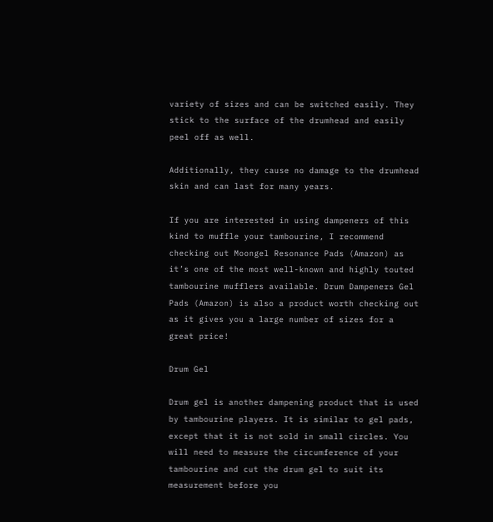variety of sizes and can be switched easily. They stick to the surface of the drumhead and easily peel off as well.

Additionally, they cause no damage to the drumhead skin and can last for many years.

If you are interested in using dampeners of this kind to muffle your tambourine, I recommend checking out Moongel Resonance Pads (Amazon) as it’s one of the most well-known and highly touted tambourine mufflers available. Drum Dampeners Gel Pads (Amazon) is also a product worth checking out as it gives you a large number of sizes for a great price!

Drum Gel

Drum gel is another dampening product that is used by tambourine players. It is similar to gel pads, except that it is not sold in small circles. You will need to measure the circumference of your tambourine and cut the drum gel to suit its measurement before you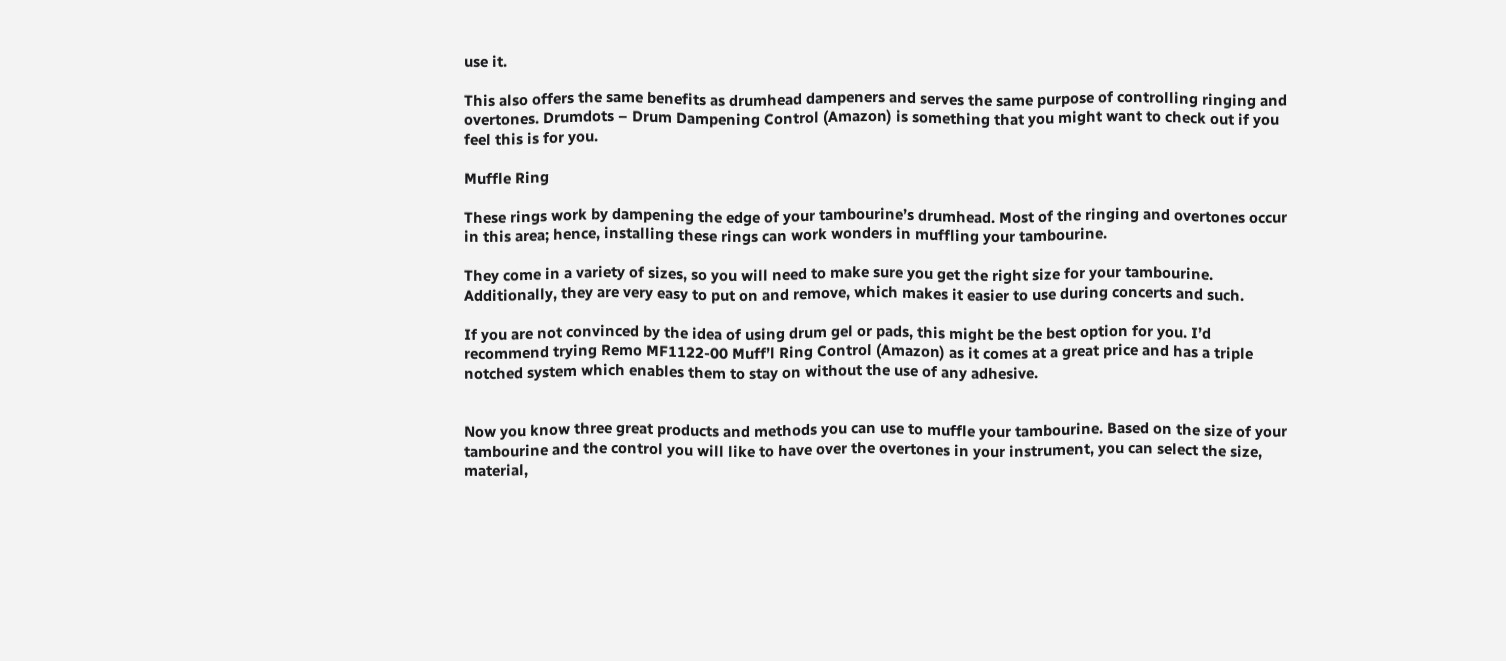use it.

This also offers the same benefits as drumhead dampeners and serves the same purpose of controlling ringing and overtones. Drumdots – Drum Dampening Control (Amazon) is something that you might want to check out if you feel this is for you.

Muffle Ring

These rings work by dampening the edge of your tambourine’s drumhead. Most of the ringing and overtones occur in this area; hence, installing these rings can work wonders in muffling your tambourine.

They come in a variety of sizes, so you will need to make sure you get the right size for your tambourine. Additionally, they are very easy to put on and remove, which makes it easier to use during concerts and such.

If you are not convinced by the idea of using drum gel or pads, this might be the best option for you. I’d recommend trying Remo MF1122-00 Muff’l Ring Control (Amazon) as it comes at a great price and has a triple notched system which enables them to stay on without the use of any adhesive.


Now you know three great products and methods you can use to muffle your tambourine. Based on the size of your tambourine and the control you will like to have over the overtones in your instrument, you can select the size, material,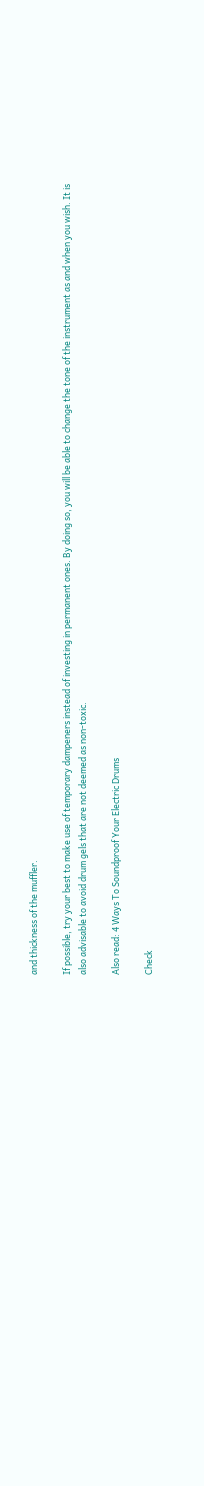and thickness of the muffler.

If possible, try your best to make use of temporary dampeners instead of investing in permanent ones. By doing so, you will be able to change the tone of the instrument as and when you wish. It is also advisable to avoid drum gels that are not deemed as non-toxic.

Also read: 4 Ways To Soundproof Your Electric Drums

Check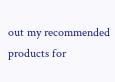out my recommended products for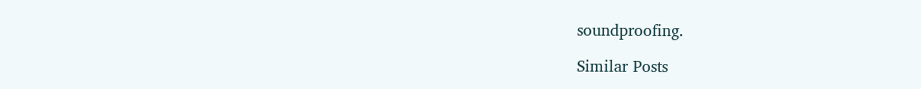soundproofing.

Similar Posts